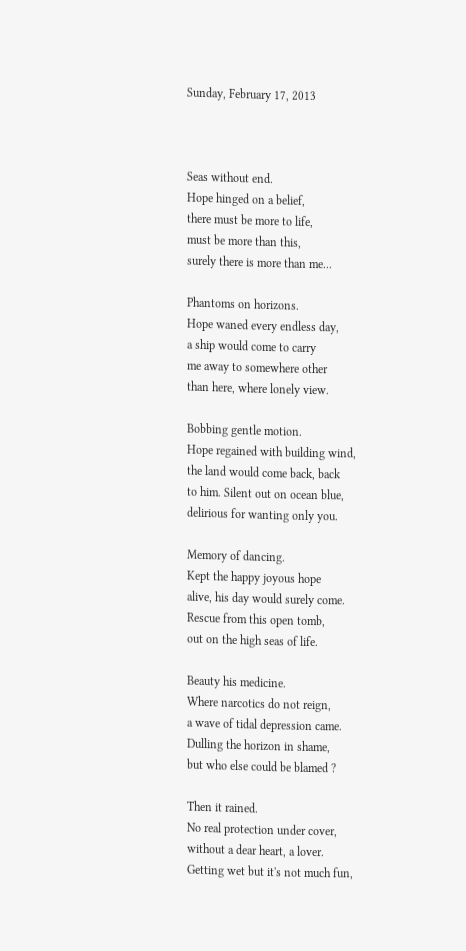Sunday, February 17, 2013



Seas without end.
Hope hinged on a belief,
there must be more to life,
must be more than this,
surely there is more than me...

Phantoms on horizons.
Hope waned every endless day,
a ship would come to carry
me away to somewhere other
than here, where lonely view.

Bobbing gentle motion.
Hope regained with building wind,
the land would come back, back
to him. Silent out on ocean blue,
delirious for wanting only you.

Memory of dancing.
Kept the happy joyous hope
alive, his day would surely come.
Rescue from this open tomb,
out on the high seas of life.

Beauty his medicine.
Where narcotics do not reign,
a wave of tidal depression came.
Dulling the horizon in shame,
but who else could be blamed ?

Then it rained.
No real protection under cover,
without a dear heart, a lover.
Getting wet but it's not much fun,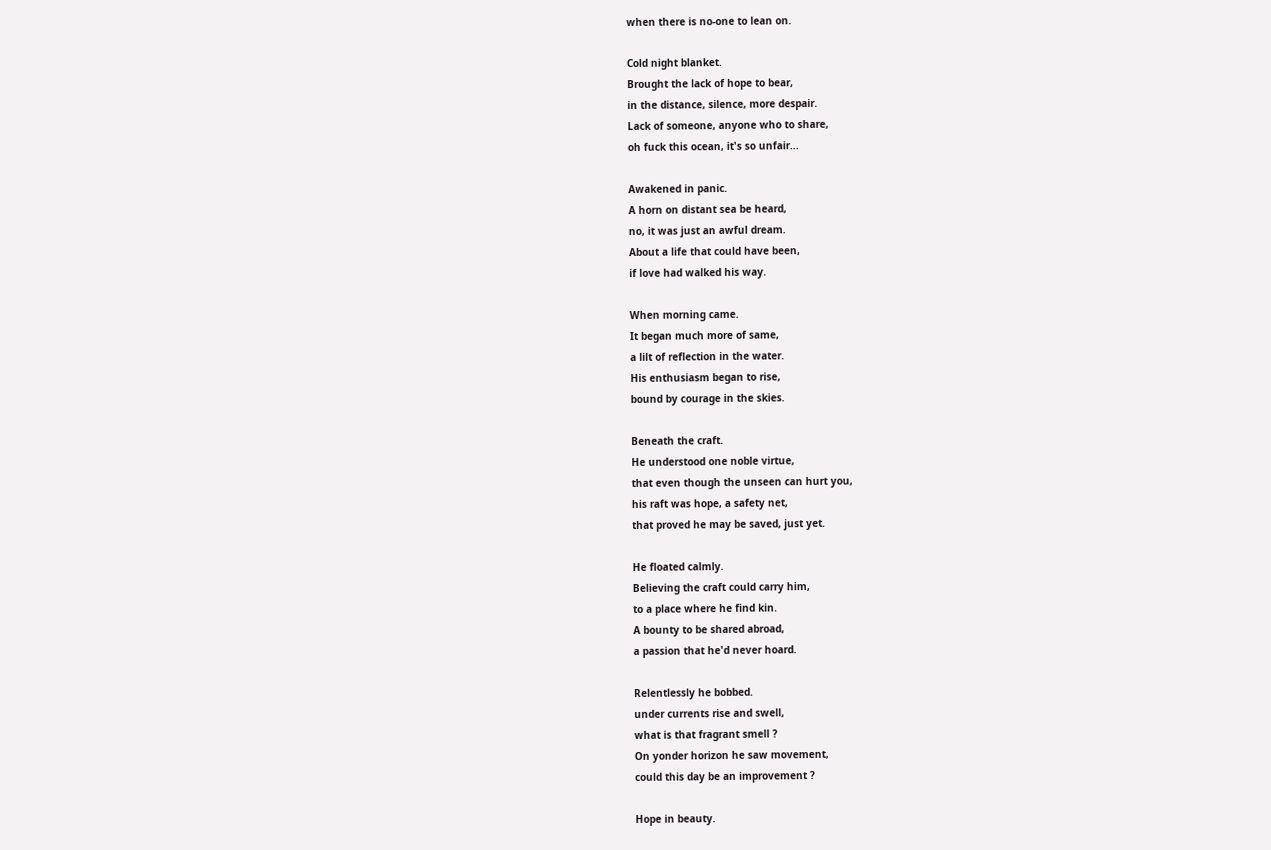when there is no-one to lean on.

Cold night blanket.
Brought the lack of hope to bear,
in the distance, silence, more despair.
Lack of someone, anyone who to share,
oh fuck this ocean, it's so unfair...

Awakened in panic.
A horn on distant sea be heard,
no, it was just an awful dream.
About a life that could have been,
if love had walked his way.

When morning came.
It began much more of same,
a lilt of reflection in the water.
His enthusiasm began to rise,
bound by courage in the skies.

Beneath the craft.
He understood one noble virtue,
that even though the unseen can hurt you,
his raft was hope, a safety net,
that proved he may be saved, just yet.

He floated calmly.
Believing the craft could carry him,
to a place where he find kin.
A bounty to be shared abroad,
a passion that he'd never hoard.

Relentlessly he bobbed.
under currents rise and swell,
what is that fragrant smell ?
On yonder horizon he saw movement,
could this day be an improvement ?

Hope in beauty.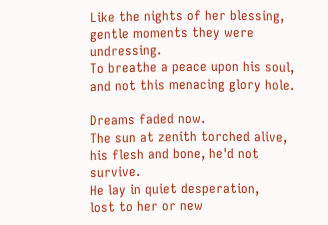Like the nights of her blessing,
gentle moments they were undressing.
To breathe a peace upon his soul,
and not this menacing glory hole.

Dreams faded now.
The sun at zenith torched alive,
his flesh and bone, he'd not survive.
He lay in quiet desperation,
lost to her or new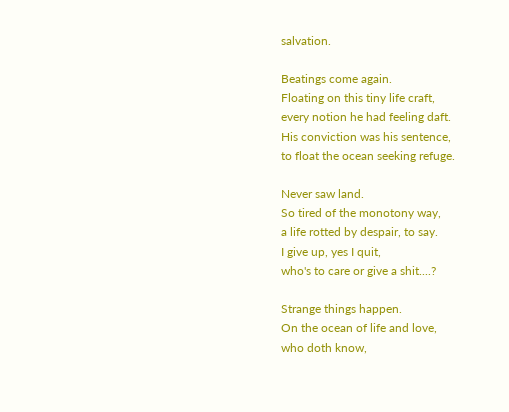salvation.

Beatings come again.
Floating on this tiny life craft,
every notion he had feeling daft.
His conviction was his sentence,
to float the ocean seeking refuge.

Never saw land.
So tired of the monotony way,
a life rotted by despair, to say.
I give up, yes I quit,
who's to care or give a shit....?

Strange things happen.
On the ocean of life and love,
who doth know,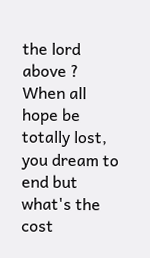the lord above ?
When all hope be totally lost,
you dream to end but what's the cost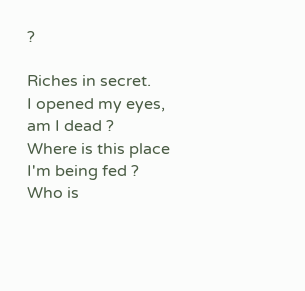?

Riches in secret.
I opened my eyes, am I dead ?
Where is this place I'm being fed ?
Who is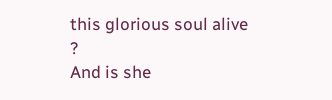this glorious soul alive ?
And is she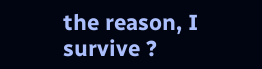the reason, I survive ?